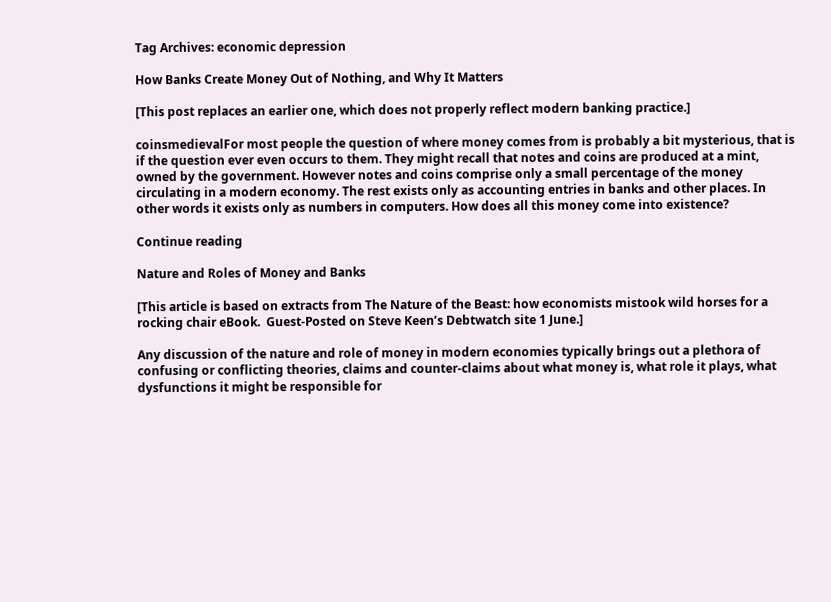Tag Archives: economic depression

How Banks Create Money Out of Nothing, and Why It Matters

[This post replaces an earlier one, which does not properly reflect modern banking practice.]

coinsmedievalFor most people the question of where money comes from is probably a bit mysterious, that is if the question ever even occurs to them. They might recall that notes and coins are produced at a mint, owned by the government. However notes and coins comprise only a small percentage of the money circulating in a modern economy. The rest exists only as accounting entries in banks and other places. In other words it exists only as numbers in computers. How does all this money come into existence?

Continue reading

Nature and Roles of Money and Banks

[This article is based on extracts from The Nature of the Beast: how economists mistook wild horses for a rocking chair eBook.  Guest-Posted on Steve Keen’s Debtwatch site 1 June.]

Any discussion of the nature and role of money in modern economies typically brings out a plethora of confusing or conflicting theories, claims and counter-claims about what money is, what role it plays, what dysfunctions it might be responsible for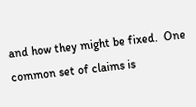and how they might be fixed.  One common set of claims is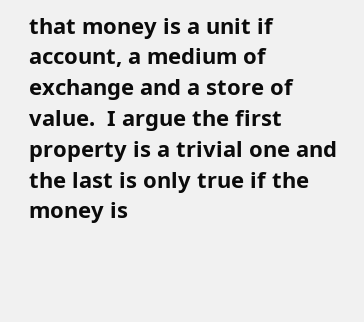that money is a unit if account, a medium of exchange and a store of value.  I argue the first property is a trivial one and the last is only true if the money is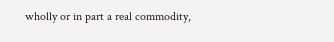wholly or in part a real commodity,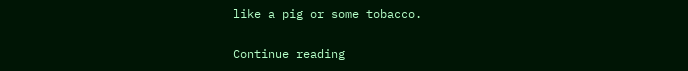like a pig or some tobacco.

Continue reading